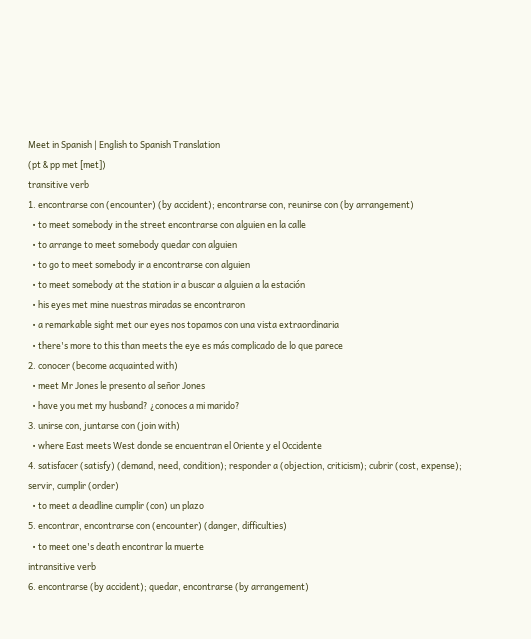Meet in Spanish | English to Spanish Translation
(pt & pp met [met])
transitive verb
1. encontrarse con (encounter) (by accident); encontrarse con, reunirse con (by arrangement)
  • to meet somebody in the street encontrarse con alguien en la calle
  • to arrange to meet somebody quedar con alguien
  • to go to meet somebody ir a encontrarse con alguien
  • to meet somebody at the station ir a buscar a alguien a la estación
  • his eyes met mine nuestras miradas se encontraron
  • a remarkable sight met our eyes nos topamos con una vista extraordinaria
  • there's more to this than meets the eye es más complicado de lo que parece
2. conocer (become acquainted with)
  • meet Mr Jones le presento al señor Jones
  • have you met my husband? ¿conoces a mi marido?
3. unirse con, juntarse con (join with)
  • where East meets West donde se encuentran el Oriente y el Occidente
4. satisfacer (satisfy) (demand, need, condition); responder a (objection, criticism); cubrir (cost, expense); servir, cumplir (order)
  • to meet a deadline cumplir (con) un plazo
5. encontrar, encontrarse con (encounter) (danger, difficulties)
  • to meet one's death encontrar la muerte
intransitive verb
6. encontrarse (by accident); quedar, encontrarse (by arrangement)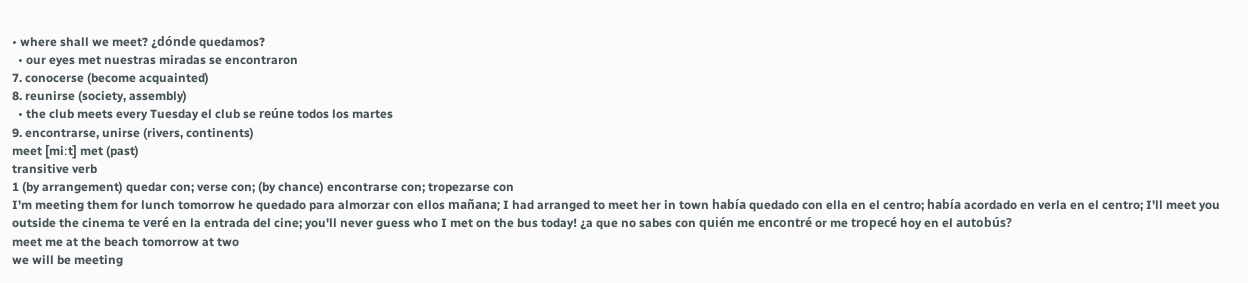• where shall we meet? ¿dónde quedamos?
  • our eyes met nuestras miradas se encontraron
7. conocerse (become acquainted)
8. reunirse (society, assembly)
  • the club meets every Tuesday el club se reúne todos los martes
9. encontrarse, unirse (rivers, continents)
meet [miːt] met (past)
transitive verb
1 (by arrangement) quedar con; verse con; (by chance) encontrarse con; tropezarse con
I'm meeting them for lunch tomorrow he quedado para almorzar con ellos mañana; I had arranged to meet her in town había quedado con ella en el centro; había acordado en verla en el centro; I'll meet you outside the cinema te veré en la entrada del cine; you'll never guess who I met on the bus today! ¿a que no sabes con quién me encontré or me tropecé hoy en el autobús?
meet me at the beach tomorrow at two
we will be meeting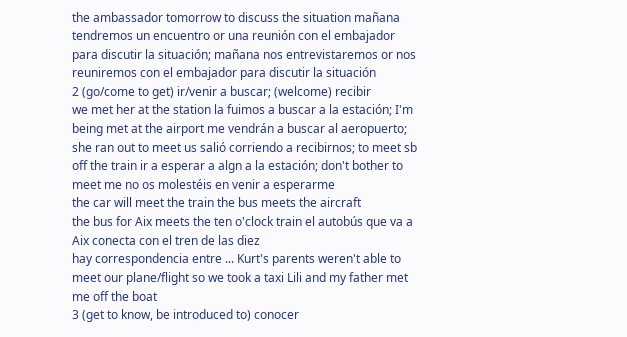the ambassador tomorrow to discuss the situation mañana tendremos un encuentro or una reunión con el embajador para discutir la situación; mañana nos entrevistaremos or nos reuniremos con el embajador para discutir la situación
2 (go/come to get) ir/venir a buscar; (welcome) recibir
we met her at the station la fuimos a buscar a la estación; I'm being met at the airport me vendrán a buscar al aeropuerto; she ran out to meet us salió corriendo a recibirnos; to meet sb off the train ir a esperar a algn a la estación; don't bother to meet me no os molestéis en venir a esperarme
the car will meet the train the bus meets the aircraft
the bus for Aix meets the ten o'clock train el autobús que va a Aix conecta con el tren de las diez
hay correspondencia entre ... Kurt's parents weren't able to meet our plane/flight so we took a taxi Lili and my father met me off the boat
3 (get to know, be introduced to) conocer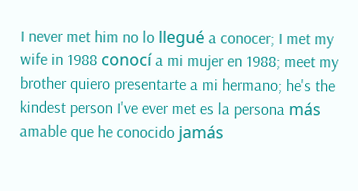I never met him no lo llegué a conocer; I met my wife in 1988 conocí a mi mujer en 1988; meet my brother quiero presentarte a mi hermano; he's the kindest person I've ever met es la persona más amable que he conocido jamás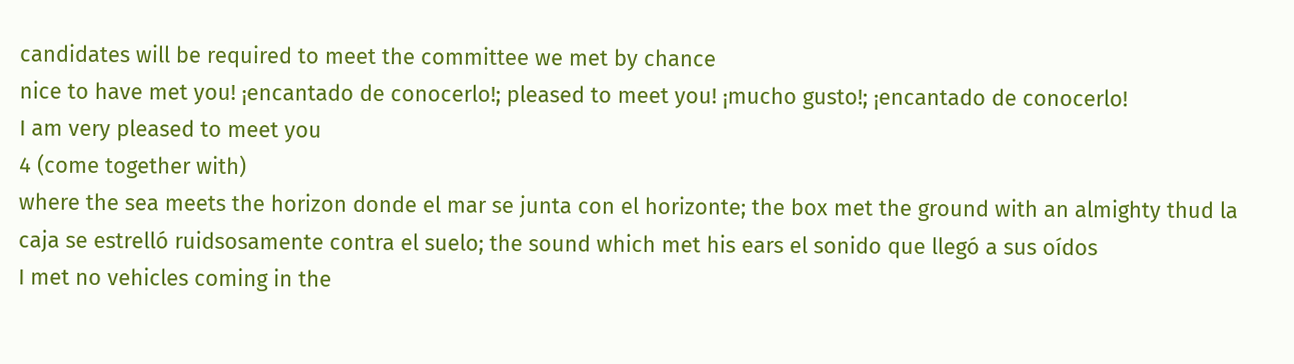candidates will be required to meet the committee we met by chance
nice to have met you! ¡encantado de conocerlo!; pleased to meet you! ¡mucho gusto!; ¡encantado de conocerlo!
I am very pleased to meet you
4 (come together with)
where the sea meets the horizon donde el mar se junta con el horizonte; the box met the ground with an almighty thud la caja se estrelló ruidsosamente contra el suelo; the sound which met his ears el sonido que llegó a sus oídos
I met no vehicles coming in the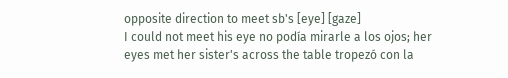opposite direction to meet sb's [eye] [gaze]
I could not meet his eye no podía mirarle a los ojos; her eyes met her sister's across the table tropezó con la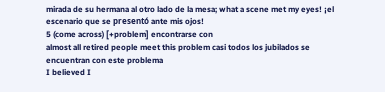mirada de su hermana al otro lado de la mesa; what a scene met my eyes! ¡el escenario que se presentó ante mis ojos!
5 (come across) [+problem] encontrarse con
almost all retired people meet this problem casi todos los jubilados se encuentran con este problema
I believed I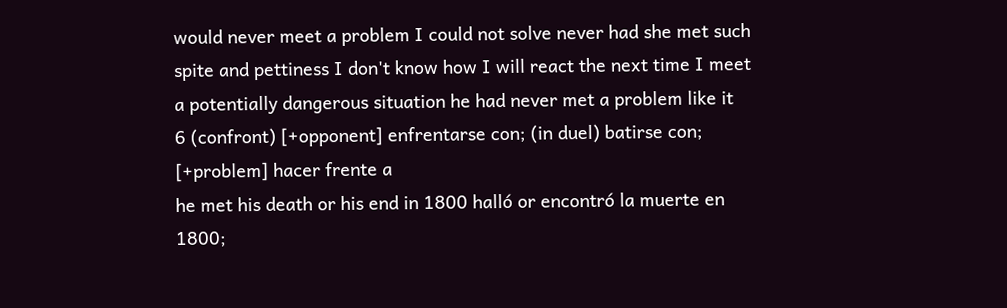would never meet a problem I could not solve never had she met such spite and pettiness I don't know how I will react the next time I meet a potentially dangerous situation he had never met a problem like it
6 (confront) [+opponent] enfrentarse con; (in duel) batirse con; [+problem] hacer frente a
he met his death or his end in 1800 halló or encontró la muerte en 1800;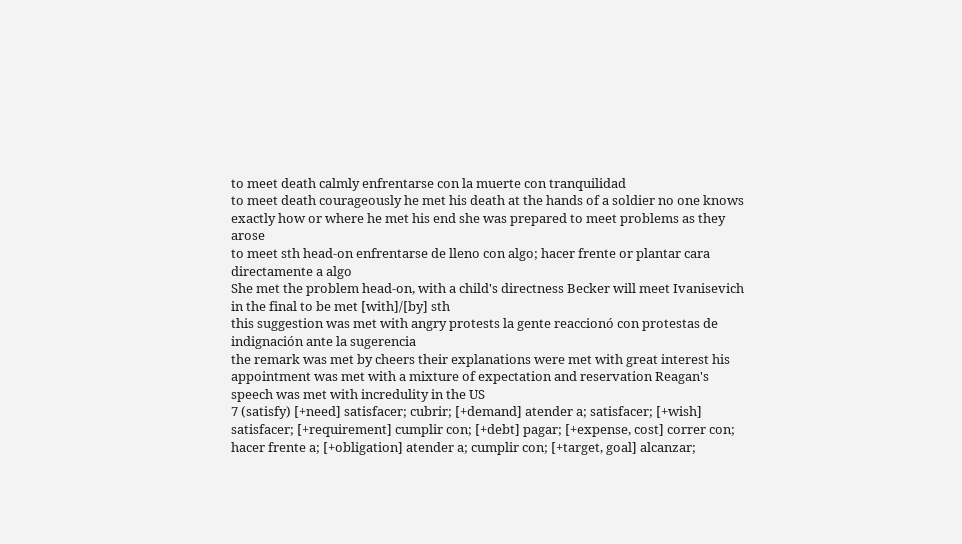to meet death calmly enfrentarse con la muerte con tranquilidad
to meet death courageously he met his death at the hands of a soldier no one knows exactly how or where he met his end she was prepared to meet problems as they arose
to meet sth head-on enfrentarse de lleno con algo; hacer frente or plantar cara directamente a algo
She met the problem head-on, with a child's directness Becker will meet Ivanisevich in the final to be met [with]/[by] sth
this suggestion was met with angry protests la gente reaccionó con protestas de indignación ante la sugerencia
the remark was met by cheers their explanations were met with great interest his appointment was met with a mixture of expectation and reservation Reagan's speech was met with incredulity in the US
7 (satisfy) [+need] satisfacer; cubrir; [+demand] atender a; satisfacer; [+wish] satisfacer; [+requirement] cumplir con; [+debt] pagar; [+expense, cost] correr con; hacer frente a; [+obligation] atender a; cumplir con; [+target, goal] alcanzar;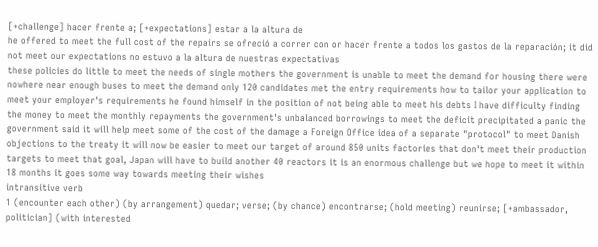[+challenge] hacer frente a; [+expectations] estar a la altura de
he offered to meet the full cost of the repairs se ofreció a correr con or hacer frente a todos los gastos de la reparación; it did not meet our expectations no estuvo a la altura de nuestras expectativas
these policies do little to meet the needs of single mothers the government is unable to meet the demand for housing there were nowhere near enough buses to meet the demand only 120 candidates met the entry requirements how to tailor your application to meet your employer's requirements he found himself in the position of not being able to meet his debts I have difficulty finding the money to meet the monthly repayments the government's unbalanced borrowings to meet the deficit precipitated a panic the government said it will help meet some of the cost of the damage a Foreign Office idea of a separate "protocol" to meet Danish objections to the treaty it will now be easier to meet our target of around 850 units factories that don't meet their production targets to meet that goal, Japan will have to build another 40 reactors it is an enormous challenge but we hope to meet it within 18 months it goes some way towards meeting their wishes
intransitive verb
1 (encounter each other) (by arrangement) quedar; verse; (by chance) encontrarse; (hold meeting) reunirse; [+ambassador, politician] (with interested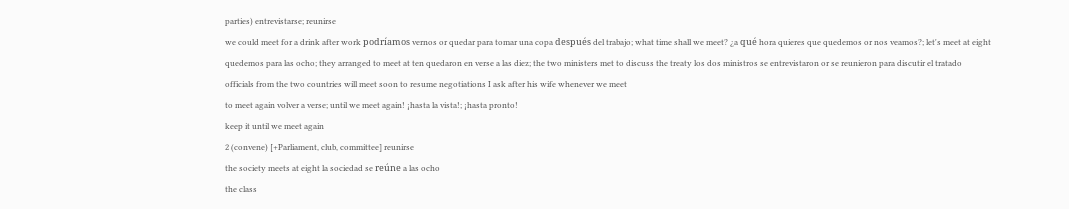parties) entrevistarse; reunirse
we could meet for a drink after work podríamos vernos or quedar para tomar una copa después del trabajo; what time shall we meet? ¿a qué hora quieres que quedemos or nos veamos?; let's meet at eight quedemos para las ocho; they arranged to meet at ten quedaron en verse a las diez; the two ministers met to discuss the treaty los dos ministros se entrevistaron or se reunieron para discutir el tratado
officials from the two countries will meet soon to resume negotiations I ask after his wife whenever we meet
to meet again volver a verse; until we meet again! ¡hasta la vista!; ¡hasta pronto!
keep it until we meet again
2 (convene) [+Parliament, club, committee] reunirse
the society meets at eight la sociedad se reúne a las ocho
the class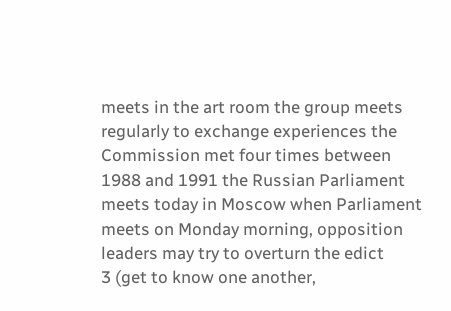meets in the art room the group meets regularly to exchange experiences the Commission met four times between 1988 and 1991 the Russian Parliament meets today in Moscow when Parliament meets on Monday morning, opposition leaders may try to overturn the edict
3 (get to know one another,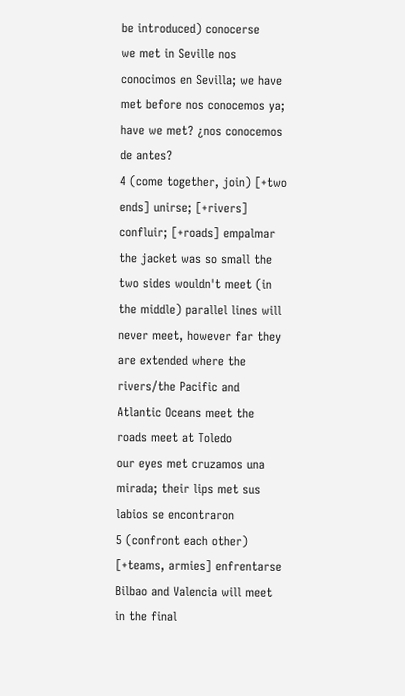be introduced) conocerse
we met in Seville nos conocimos en Sevilla; we have met before nos conocemos ya; have we met? ¿nos conocemos de antes?
4 (come together, join) [+two ends] unirse; [+rivers] confluir; [+roads] empalmar
the jacket was so small the two sides wouldn't meet (in the middle) parallel lines will never meet, however far they are extended where the rivers/the Pacific and Atlantic Oceans meet the roads meet at Toledo
our eyes met cruzamos una mirada; their lips met sus labios se encontraron
5 (confront each other) [+teams, armies] enfrentarse
Bilbao and Valencia will meet in the final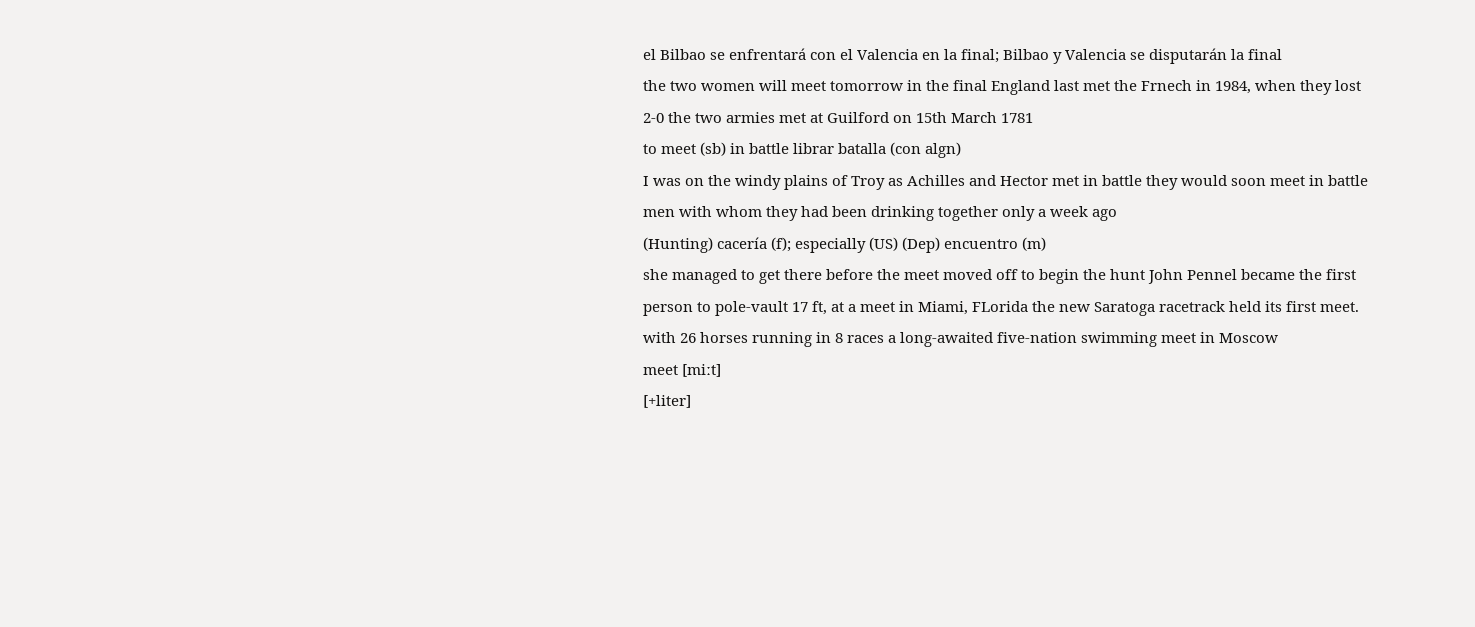el Bilbao se enfrentará con el Valencia en la final; Bilbao y Valencia se disputarán la final
the two women will meet tomorrow in the final England last met the Frnech in 1984, when they lost 2-0 the two armies met at Guilford on 15th March 1781
to meet (sb) in battle librar batalla (con algn)
I was on the windy plains of Troy as Achilles and Hector met in battle they would soon meet in battle men with whom they had been drinking together only a week ago
(Hunting) cacería (f); especially (US) (Dep) encuentro (m)
she managed to get there before the meet moved off to begin the hunt John Pennel became the first person to pole-vault 17 ft, at a meet in Miami, FLorida the new Saratoga racetrack held its first meet. with 26 horses running in 8 races a long-awaited five-nation swimming meet in Moscow
meet [miːt]
[+liter]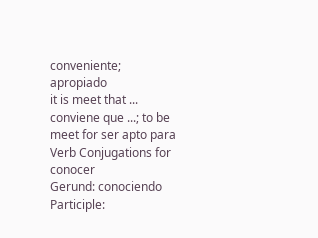conveniente; apropiado
it is meet that ... conviene que ...; to be meet for ser apto para
Verb Conjugations for conocer
Gerund: conociendo
Participle: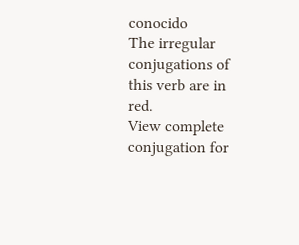conocido
The irregular conjugations of this verb are in red.
View complete conjugation for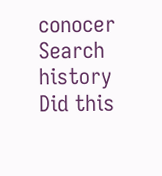conocer
Search history
Did this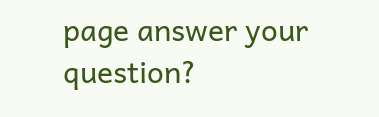page answer your question?